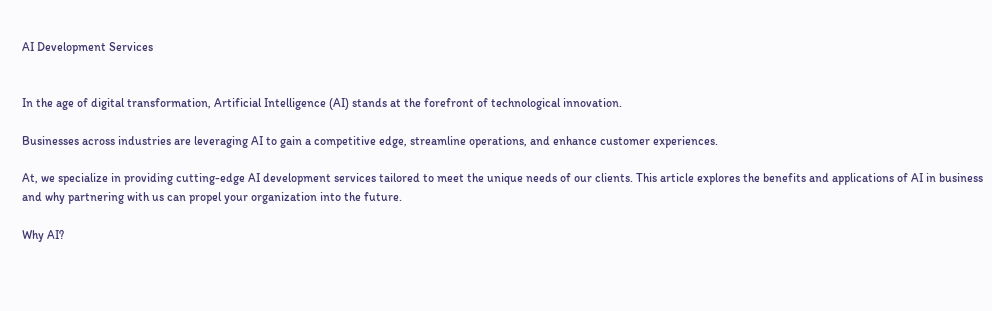AI Development Services


In the age of digital transformation, Artificial Intelligence (AI) stands at the forefront of technological innovation.

Businesses across industries are leveraging AI to gain a competitive edge, streamline operations, and enhance customer experiences.

At, we specialize in providing cutting-edge AI development services tailored to meet the unique needs of our clients. This article explores the benefits and applications of AI in business and why partnering with us can propel your organization into the future.

Why AI?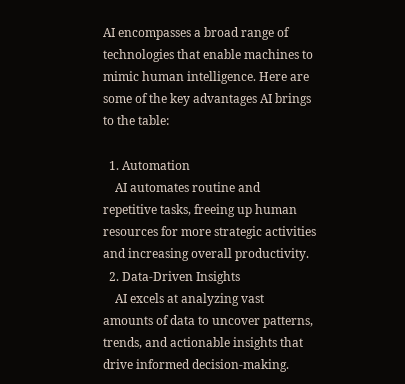AI encompasses a broad range of technologies that enable machines to mimic human intelligence. Here are some of the key advantages AI brings to the table:

  1. Automation
    AI automates routine and repetitive tasks, freeing up human resources for more strategic activities and increasing overall productivity.
  2. Data-Driven Insights
    AI excels at analyzing vast amounts of data to uncover patterns, trends, and actionable insights that drive informed decision-making.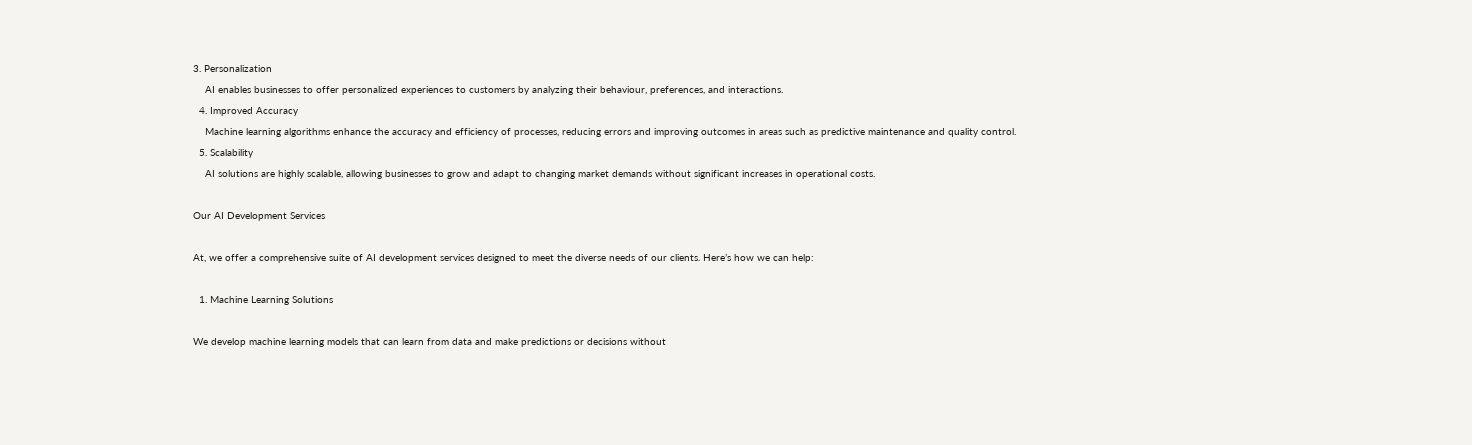3. Personalization
    AI enables businesses to offer personalized experiences to customers by analyzing their behaviour, preferences, and interactions.
  4. Improved Accuracy
    Machine learning algorithms enhance the accuracy and efficiency of processes, reducing errors and improving outcomes in areas such as predictive maintenance and quality control.
  5. Scalability
    AI solutions are highly scalable, allowing businesses to grow and adapt to changing market demands without significant increases in operational costs.

Our AI Development Services

At, we offer a comprehensive suite of AI development services designed to meet the diverse needs of our clients. Here’s how we can help:

  1. Machine Learning Solutions

We develop machine learning models that can learn from data and make predictions or decisions without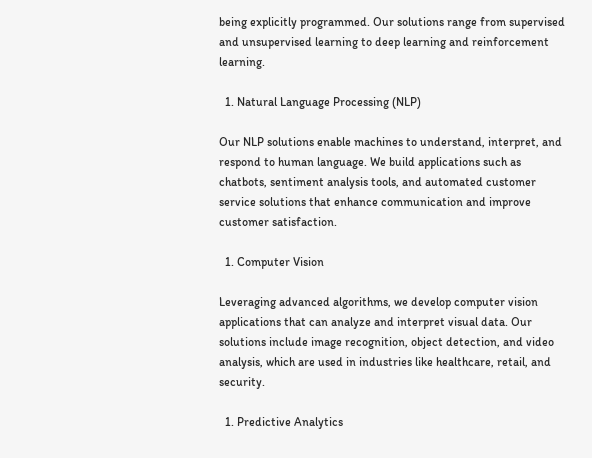being explicitly programmed. Our solutions range from supervised and unsupervised learning to deep learning and reinforcement learning.

  1. Natural Language Processing (NLP)

Our NLP solutions enable machines to understand, interpret, and respond to human language. We build applications such as chatbots, sentiment analysis tools, and automated customer service solutions that enhance communication and improve customer satisfaction.

  1. Computer Vision

Leveraging advanced algorithms, we develop computer vision applications that can analyze and interpret visual data. Our solutions include image recognition, object detection, and video analysis, which are used in industries like healthcare, retail, and security.

  1. Predictive Analytics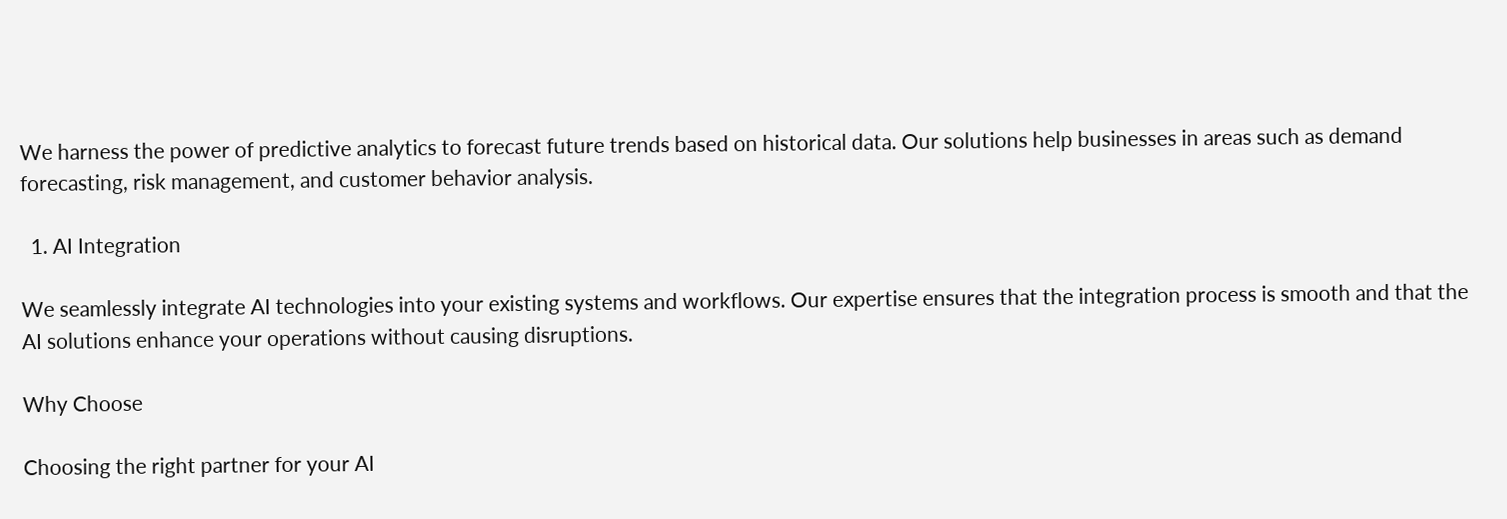We harness the power of predictive analytics to forecast future trends based on historical data. Our solutions help businesses in areas such as demand forecasting, risk management, and customer behavior analysis.

  1. AI Integration

We seamlessly integrate AI technologies into your existing systems and workflows. Our expertise ensures that the integration process is smooth and that the AI solutions enhance your operations without causing disruptions.

Why Choose

Choosing the right partner for your AI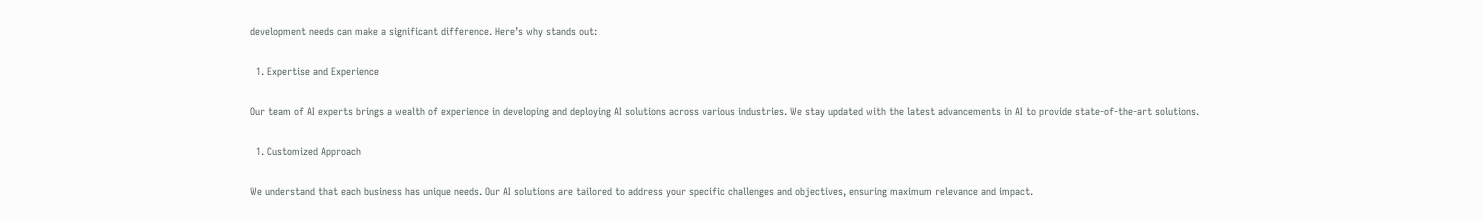development needs can make a significant difference. Here’s why stands out:

  1. Expertise and Experience

Our team of AI experts brings a wealth of experience in developing and deploying AI solutions across various industries. We stay updated with the latest advancements in AI to provide state-of-the-art solutions.

  1. Customized Approach

We understand that each business has unique needs. Our AI solutions are tailored to address your specific challenges and objectives, ensuring maximum relevance and impact.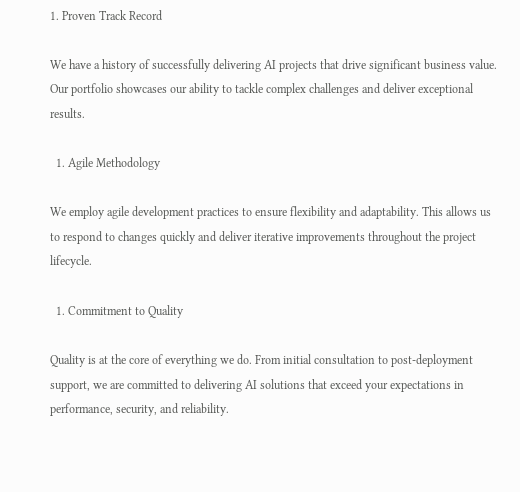1. Proven Track Record

We have a history of successfully delivering AI projects that drive significant business value. Our portfolio showcases our ability to tackle complex challenges and deliver exceptional results.

  1. Agile Methodology

We employ agile development practices to ensure flexibility and adaptability. This allows us to respond to changes quickly and deliver iterative improvements throughout the project lifecycle.

  1. Commitment to Quality

Quality is at the core of everything we do. From initial consultation to post-deployment support, we are committed to delivering AI solutions that exceed your expectations in performance, security, and reliability.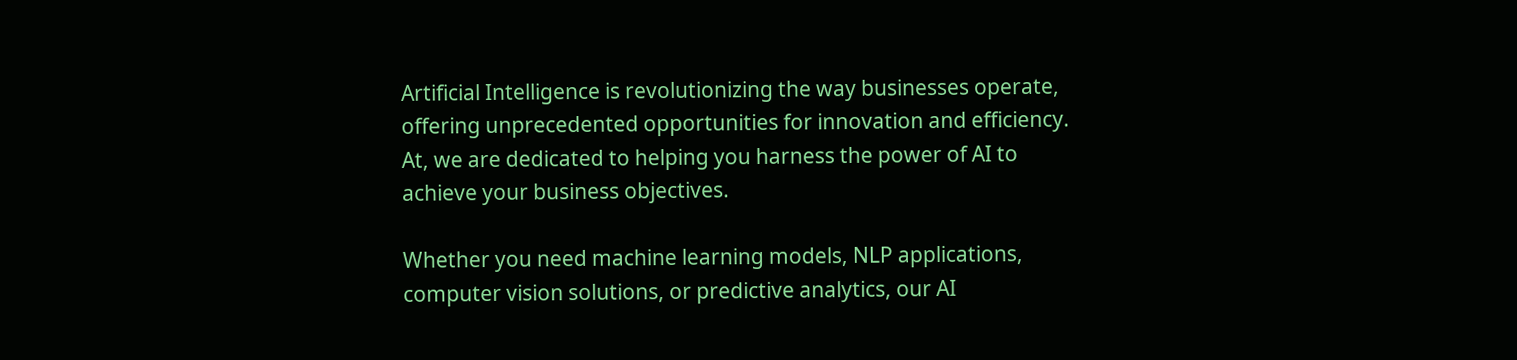Artificial Intelligence is revolutionizing the way businesses operate, offering unprecedented opportunities for innovation and efficiency. At, we are dedicated to helping you harness the power of AI to achieve your business objectives.

Whether you need machine learning models, NLP applications, computer vision solutions, or predictive analytics, our AI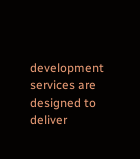development services are designed to deliver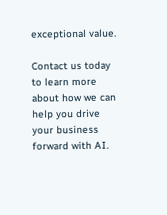exceptional value.

Contact us today to learn more about how we can help you drive your business forward with AI.